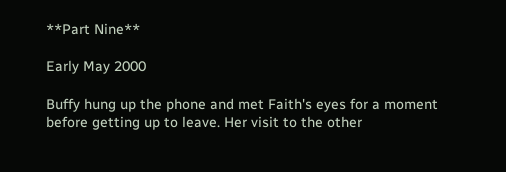**Part Nine**

Early May 2000

Buffy hung up the phone and met Faith's eyes for a moment before getting up to leave. Her visit to the other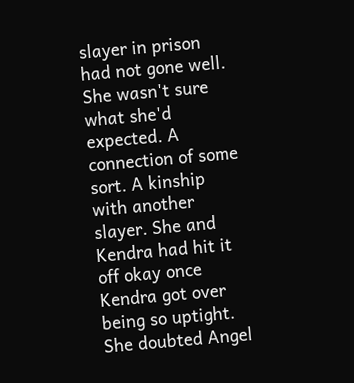slayer in prison had not gone well. She wasn't sure what she'd expected. A connection of some sort. A kinship with another slayer. She and Kendra had hit it off okay once Kendra got over being so uptight. She doubted Angel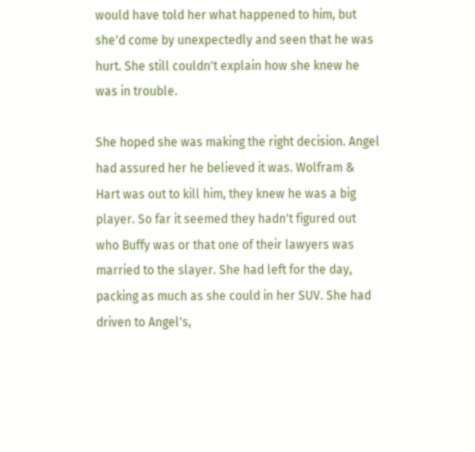would have told her what happened to him, but she'd come by unexpectedly and seen that he was hurt. She still couldn't explain how she knew he was in trouble.

She hoped she was making the right decision. Angel had assured her he believed it was. Wolfram & Hart was out to kill him, they knew he was a big player. So far it seemed they hadn't figured out who Buffy was or that one of their lawyers was married to the slayer. She had left for the day, packing as much as she could in her SUV. She had driven to Angel's,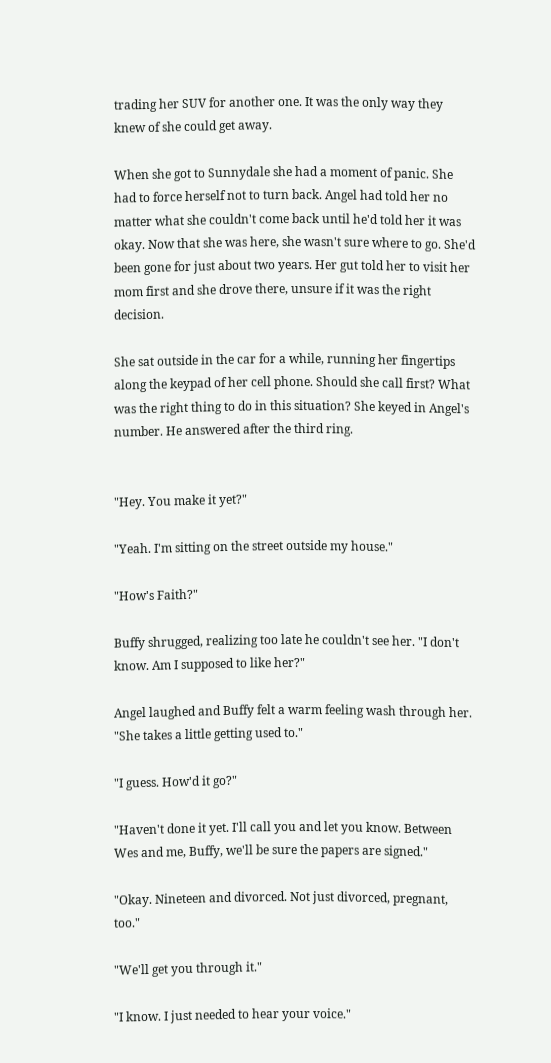trading her SUV for another one. It was the only way they knew of she could get away.

When she got to Sunnydale she had a moment of panic. She had to force herself not to turn back. Angel had told her no matter what she couldn't come back until he'd told her it was okay. Now that she was here, she wasn't sure where to go. She'd been gone for just about two years. Her gut told her to visit her mom first and she drove there, unsure if it was the right decision.

She sat outside in the car for a while, running her fingertips along the keypad of her cell phone. Should she call first? What was the right thing to do in this situation? She keyed in Angel's number. He answered after the third ring.


"Hey. You make it yet?"

"Yeah. I'm sitting on the street outside my house."

"How's Faith?"

Buffy shrugged, realizing too late he couldn't see her. "I don't know. Am I supposed to like her?"

Angel laughed and Buffy felt a warm feeling wash through her. "She takes a little getting used to."

"I guess. How'd it go?"

"Haven't done it yet. I'll call you and let you know. Between Wes and me, Buffy, we'll be sure the papers are signed."

"Okay. Nineteen and divorced. Not just divorced, pregnant, too."

"We'll get you through it."

"I know. I just needed to hear your voice."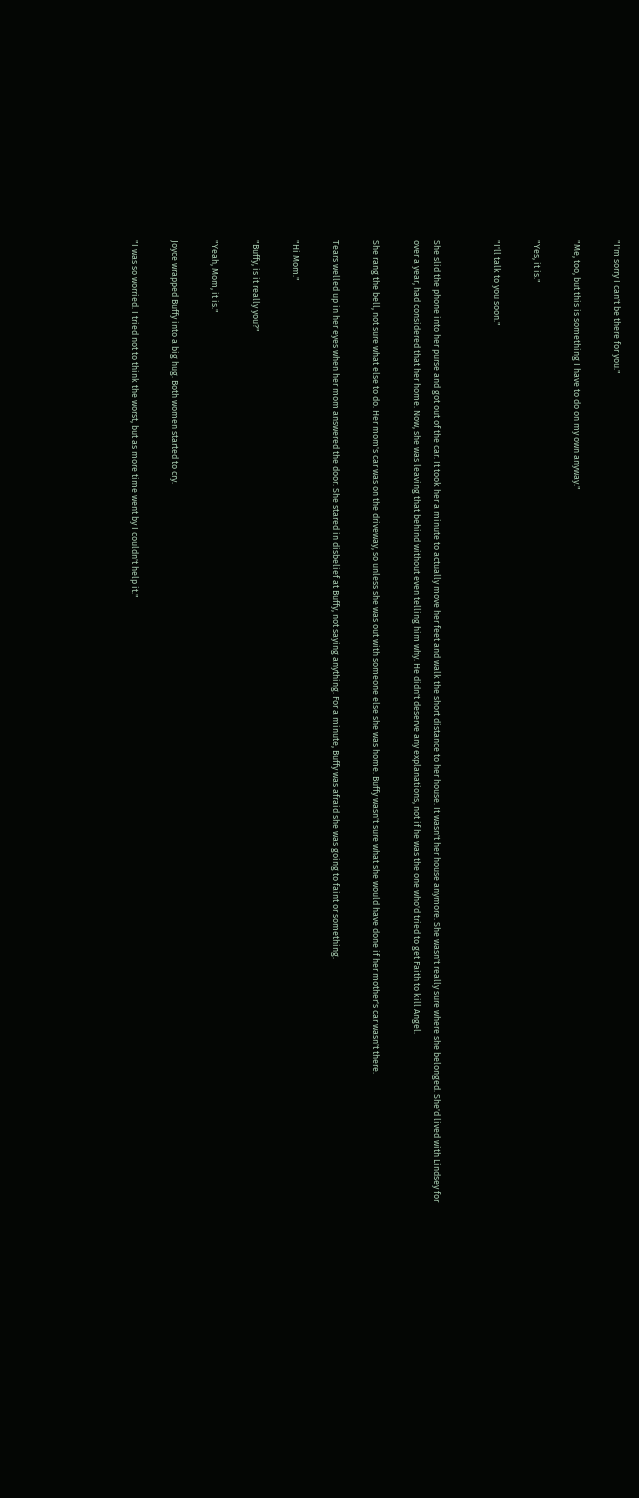"I'm sorry I can't be there for you."

"Me, too, but this is something I have to do on my own anyway."

"Yes, it is."

"I'll talk to you soon."


She slid the phone into her purse and got out of the car. It took her a minute to actually move her feet and walk the short distance to her house. It wasn't her house anymore. She wasn't really sure where she belonged. She'd lived with Lindsey for over a year, had considered that her home. Now, she was leaving that behind without even telling him why. He didn't deserve any explanations, not if he was the one who'd tried to get Faith to kill Angel.

She rang the bell, not sure what else to do. Her mom's car was on the driveway, so unless she was out with someone else she was home. Buffy wasn't sure what she would have done if her mother's car wasn't there.

Tears welled up in her eyes when her mom answered the door. She stared in disbelief at Buffy, not saying anything. For a minute, Buffy was afraid she was going to faint or something.

"Hi Mom."

"Buffy, is it really you?"

"Yeah, Mom, it is."

Joyce wrapped Buffy into a big hug. Both women started to cry.

"I was so worried. I tried not to think the worst, but as more time went by I couldn't help it."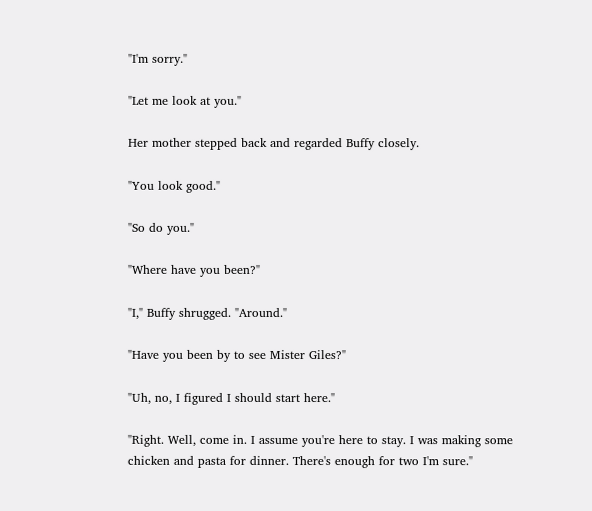"I'm sorry."

"Let me look at you."

Her mother stepped back and regarded Buffy closely.

"You look good."

"So do you."

"Where have you been?"

"I," Buffy shrugged. "Around."

"Have you been by to see Mister Giles?"

"Uh, no, I figured I should start here."

"Right. Well, come in. I assume you're here to stay. I was making some chicken and pasta for dinner. There's enough for two I'm sure."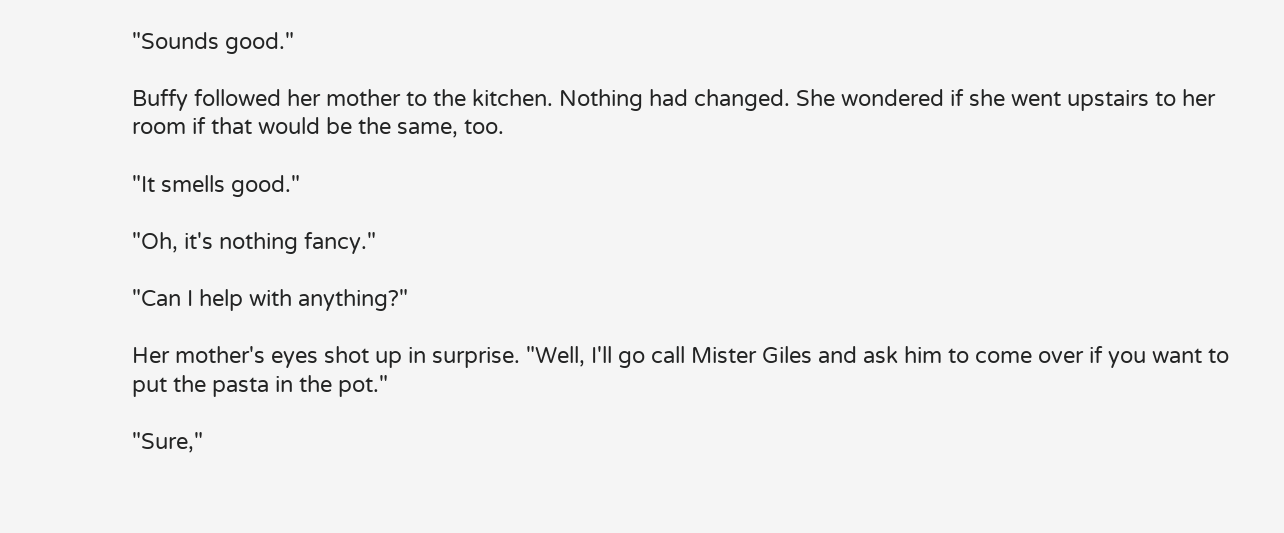"Sounds good."

Buffy followed her mother to the kitchen. Nothing had changed. She wondered if she went upstairs to her room if that would be the same, too.

"It smells good."

"Oh, it's nothing fancy."

"Can I help with anything?"

Her mother's eyes shot up in surprise. "Well, I'll go call Mister Giles and ask him to come over if you want to put the pasta in the pot."

"Sure,"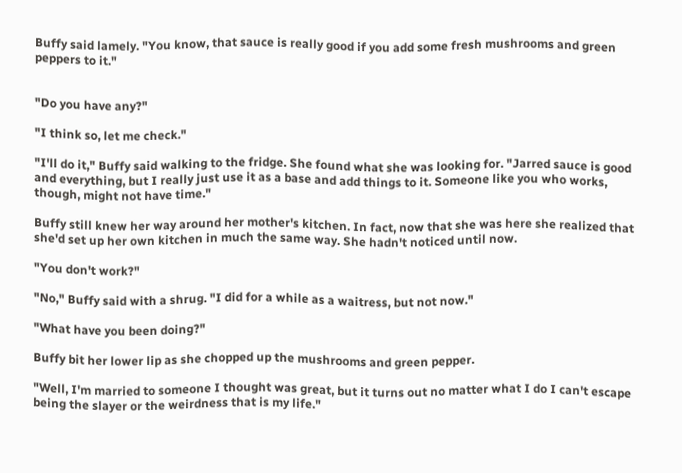Buffy said lamely. "You know, that sauce is really good if you add some fresh mushrooms and green peppers to it."


"Do you have any?"

"I think so, let me check."

"I'll do it," Buffy said walking to the fridge. She found what she was looking for. "Jarred sauce is good and everything, but I really just use it as a base and add things to it. Someone like you who works, though, might not have time."

Buffy still knew her way around her mother's kitchen. In fact, now that she was here she realized that she'd set up her own kitchen in much the same way. She hadn't noticed until now.

"You don't work?"

"No," Buffy said with a shrug. "I did for a while as a waitress, but not now."

"What have you been doing?"

Buffy bit her lower lip as she chopped up the mushrooms and green pepper.

"Well, I'm married to someone I thought was great, but it turns out no matter what I do I can't escape being the slayer or the weirdness that is my life."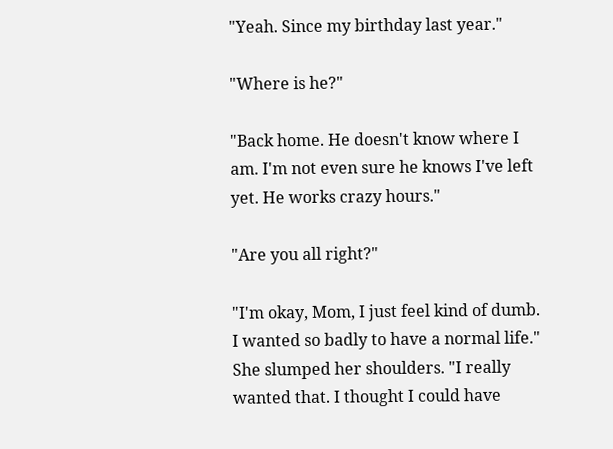"Yeah. Since my birthday last year."

"Where is he?"

"Back home. He doesn't know where I am. I'm not even sure he knows I've left yet. He works crazy hours."

"Are you all right?"

"I'm okay, Mom, I just feel kind of dumb. I wanted so badly to have a normal life." She slumped her shoulders. "I really wanted that. I thought I could have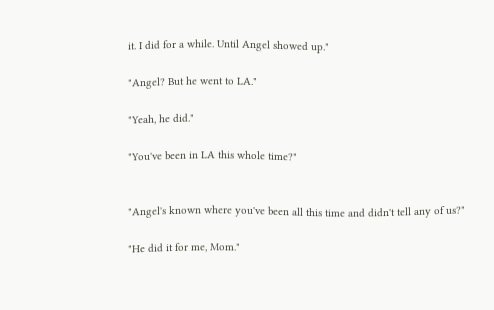it. I did for a while. Until Angel showed up."

"Angel? But he went to LA."

"Yeah, he did."

"You've been in LA this whole time?"


"Angel's known where you've been all this time and didn't tell any of us?"

"He did it for me, Mom."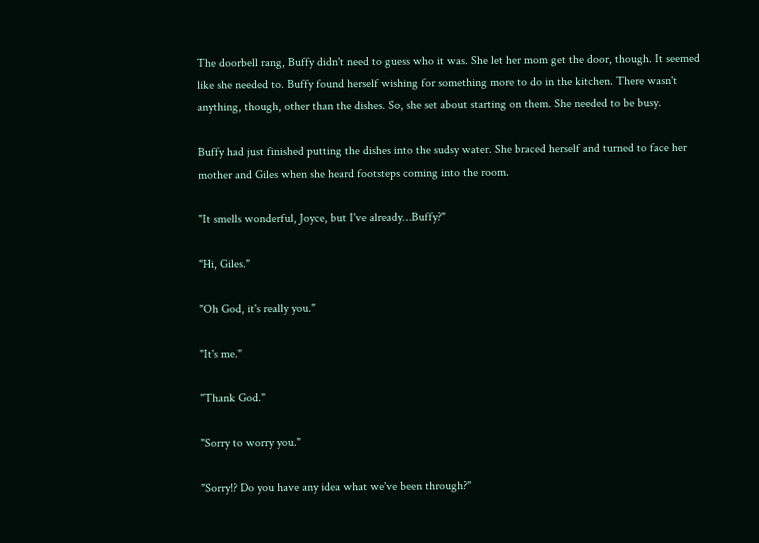The doorbell rang, Buffy didn't need to guess who it was. She let her mom get the door, though. It seemed like she needed to. Buffy found herself wishing for something more to do in the kitchen. There wasn't anything, though, other than the dishes. So, she set about starting on them. She needed to be busy.

Buffy had just finished putting the dishes into the sudsy water. She braced herself and turned to face her mother and Giles when she heard footsteps coming into the room.

"It smells wonderful, Joyce, but I've already…Buffy?"

"Hi, Giles."

"Oh God, it's really you."

"It's me."

"Thank God."

"Sorry to worry you."

"Sorry!? Do you have any idea what we've been through?"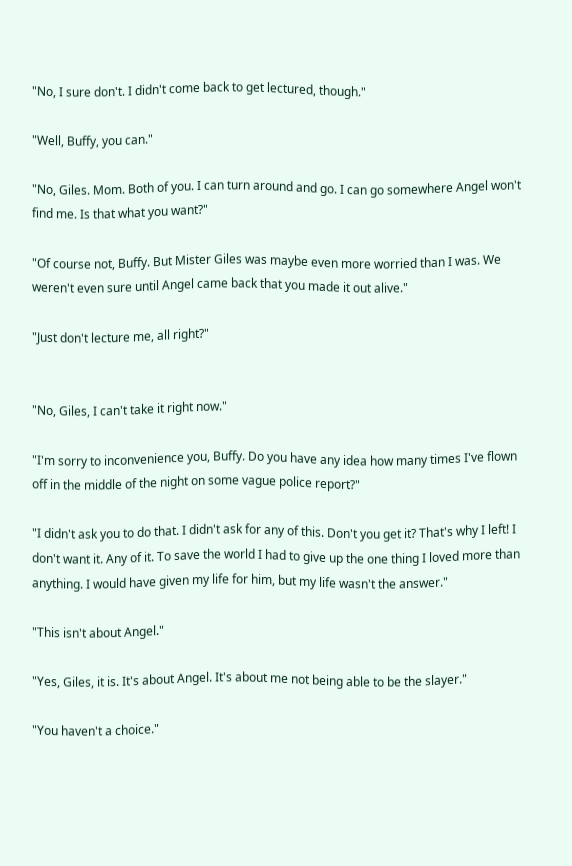"No, I sure don't. I didn't come back to get lectured, though."

"Well, Buffy, you can."

"No, Giles. Mom. Both of you. I can turn around and go. I can go somewhere Angel won't find me. Is that what you want?"

"Of course not, Buffy. But Mister Giles was maybe even more worried than I was. We weren't even sure until Angel came back that you made it out alive."

"Just don't lecture me, all right?"


"No, Giles, I can't take it right now."

"I'm sorry to inconvenience you, Buffy. Do you have any idea how many times I've flown off in the middle of the night on some vague police report?"

"I didn't ask you to do that. I didn't ask for any of this. Don't you get it? That's why I left! I don't want it. Any of it. To save the world I had to give up the one thing I loved more than anything. I would have given my life for him, but my life wasn't the answer."

"This isn't about Angel."

"Yes, Giles, it is. It's about Angel. It's about me not being able to be the slayer."

"You haven't a choice."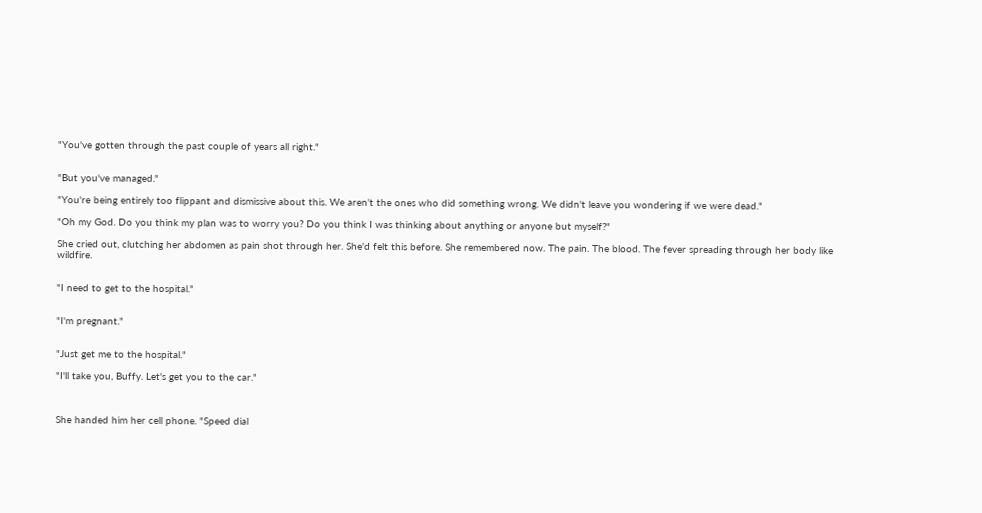"You've gotten through the past couple of years all right."


"But you've managed."

"You're being entirely too flippant and dismissive about this. We aren't the ones who did something wrong. We didn't leave you wondering if we were dead."

"Oh my God. Do you think my plan was to worry you? Do you think I was thinking about anything or anyone but myself?"

She cried out, clutching her abdomen as pain shot through her. She'd felt this before. She remembered now. The pain. The blood. The fever spreading through her body like wildfire.


"I need to get to the hospital."


"I'm pregnant."


"Just get me to the hospital."

"I'll take you, Buffy. Let's get you to the car."



She handed him her cell phone. "Speed dial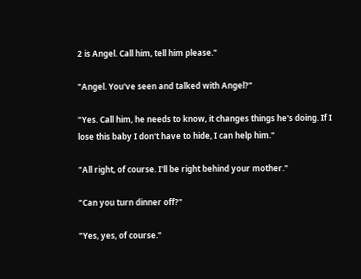2 is Angel. Call him, tell him please."

"Angel. You've seen and talked with Angel?"

"Yes. Call him, he needs to know, it changes things he's doing. If I lose this baby I don't have to hide, I can help him."

"All right, of course. I'll be right behind your mother."

"Can you turn dinner off?"

"Yes, yes, of course."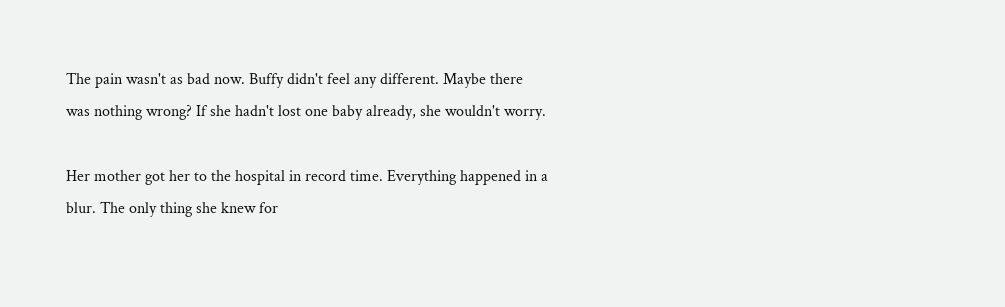The pain wasn't as bad now. Buffy didn't feel any different. Maybe there was nothing wrong? If she hadn't lost one baby already, she wouldn't worry.

Her mother got her to the hospital in record time. Everything happened in a blur. The only thing she knew for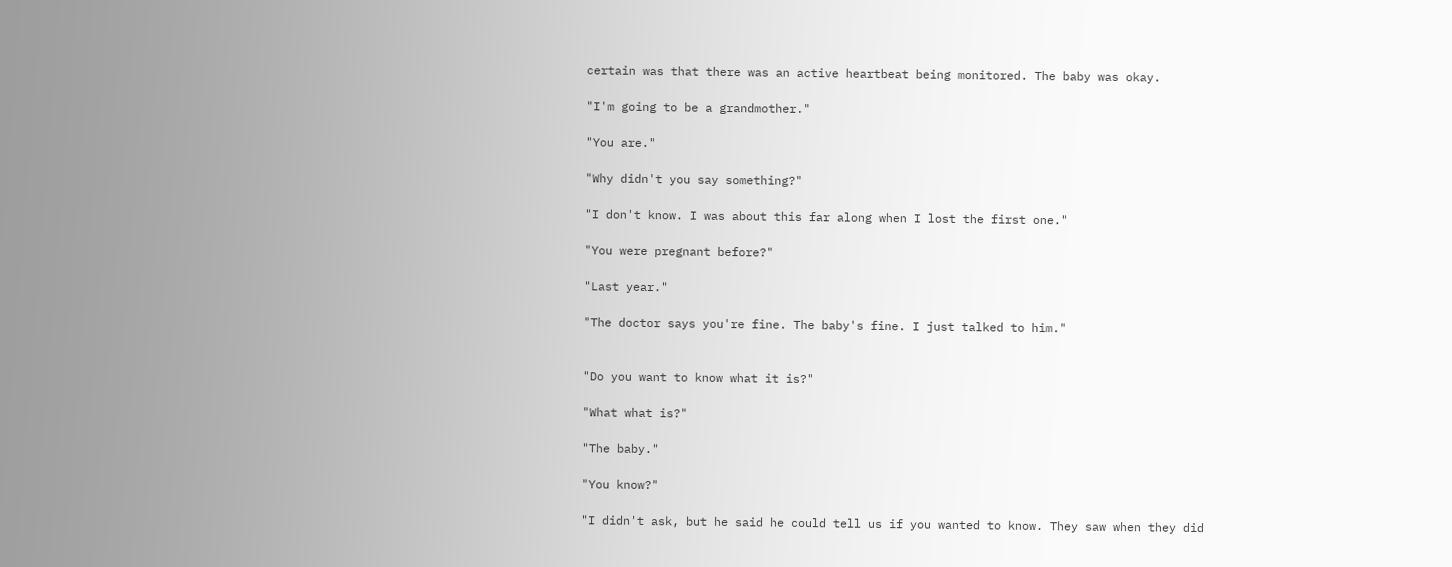certain was that there was an active heartbeat being monitored. The baby was okay.

"I'm going to be a grandmother."

"You are."

"Why didn't you say something?"

"I don't know. I was about this far along when I lost the first one."

"You were pregnant before?"

"Last year."

"The doctor says you're fine. The baby's fine. I just talked to him."


"Do you want to know what it is?"

"What what is?"

"The baby."

"You know?"

"I didn't ask, but he said he could tell us if you wanted to know. They saw when they did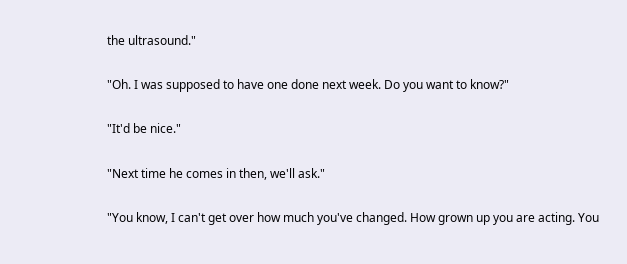the ultrasound."

"Oh. I was supposed to have one done next week. Do you want to know?"

"It'd be nice."

"Next time he comes in then, we'll ask."

"You know, I can't get over how much you've changed. How grown up you are acting. You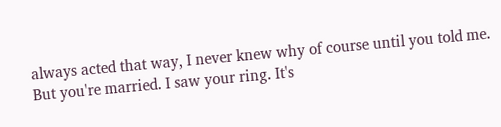always acted that way, I never knew why of course until you told me. But you're married. I saw your ring. It's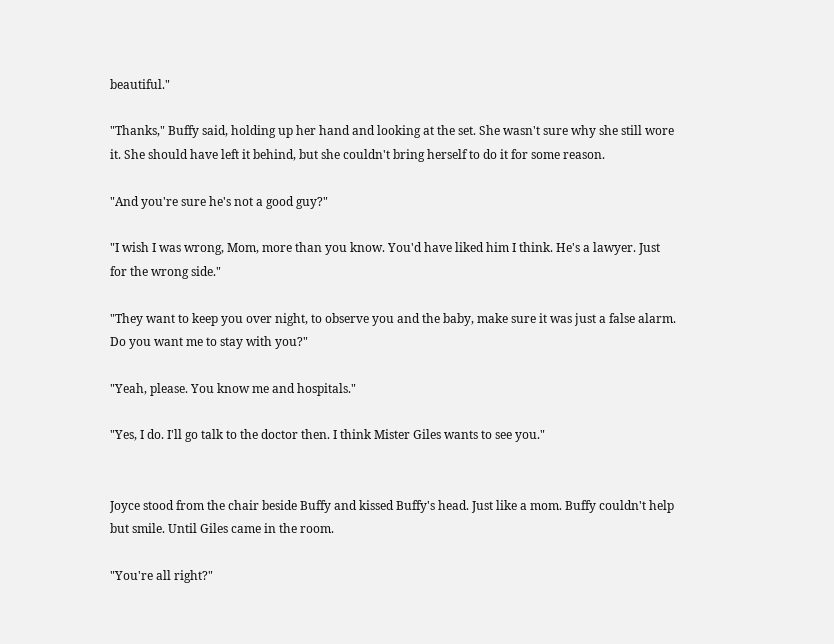beautiful."

"Thanks," Buffy said, holding up her hand and looking at the set. She wasn't sure why she still wore it. She should have left it behind, but she couldn't bring herself to do it for some reason.

"And you're sure he's not a good guy?"

"I wish I was wrong, Mom, more than you know. You'd have liked him I think. He's a lawyer. Just for the wrong side."

"They want to keep you over night, to observe you and the baby, make sure it was just a false alarm. Do you want me to stay with you?"

"Yeah, please. You know me and hospitals."

"Yes, I do. I'll go talk to the doctor then. I think Mister Giles wants to see you."


Joyce stood from the chair beside Buffy and kissed Buffy's head. Just like a mom. Buffy couldn't help but smile. Until Giles came in the room.

"You're all right?"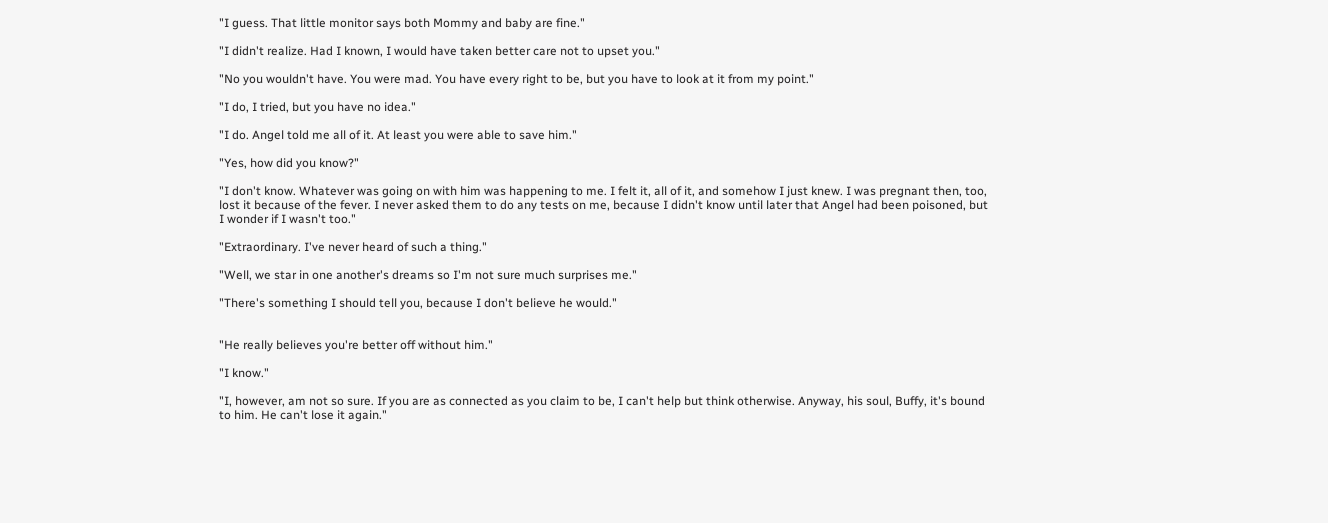"I guess. That little monitor says both Mommy and baby are fine."

"I didn't realize. Had I known, I would have taken better care not to upset you."

"No you wouldn't have. You were mad. You have every right to be, but you have to look at it from my point."

"I do, I tried, but you have no idea."

"I do. Angel told me all of it. At least you were able to save him."

"Yes, how did you know?"

"I don't know. Whatever was going on with him was happening to me. I felt it, all of it, and somehow I just knew. I was pregnant then, too, lost it because of the fever. I never asked them to do any tests on me, because I didn't know until later that Angel had been poisoned, but I wonder if I wasn't too."

"Extraordinary. I've never heard of such a thing."

"Well, we star in one another's dreams so I'm not sure much surprises me."

"There's something I should tell you, because I don't believe he would."


"He really believes you're better off without him."

"I know."

"I, however, am not so sure. If you are as connected as you claim to be, I can't help but think otherwise. Anyway, his soul, Buffy, it's bound to him. He can't lose it again."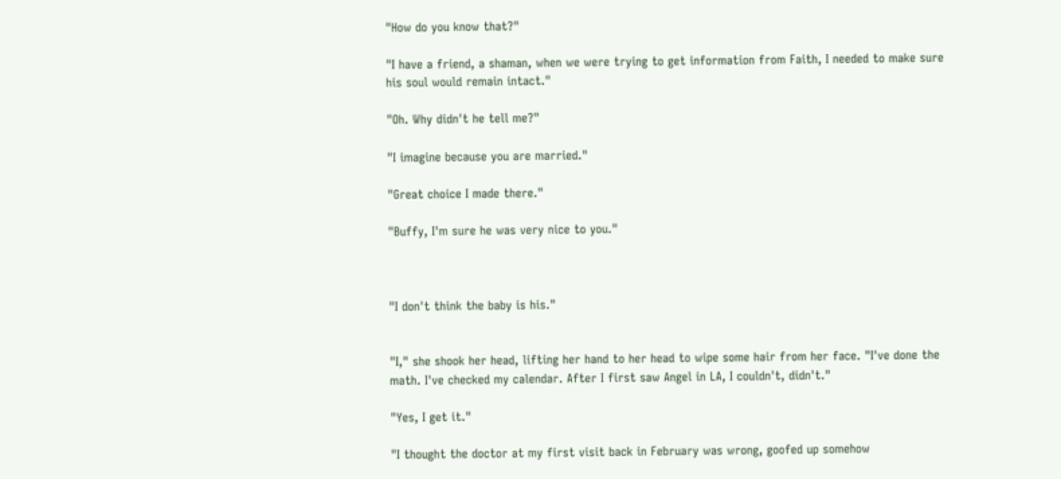"How do you know that?"

"I have a friend, a shaman, when we were trying to get information from Faith, I needed to make sure his soul would remain intact."

"Oh. Why didn't he tell me?"

"I imagine because you are married."

"Great choice I made there."

"Buffy, I'm sure he was very nice to you."



"I don't think the baby is his."


"I," she shook her head, lifting her hand to her head to wipe some hair from her face. "I've done the math. I've checked my calendar. After I first saw Angel in LA, I couldn't, didn't."

"Yes, I get it."

"I thought the doctor at my first visit back in February was wrong, goofed up somehow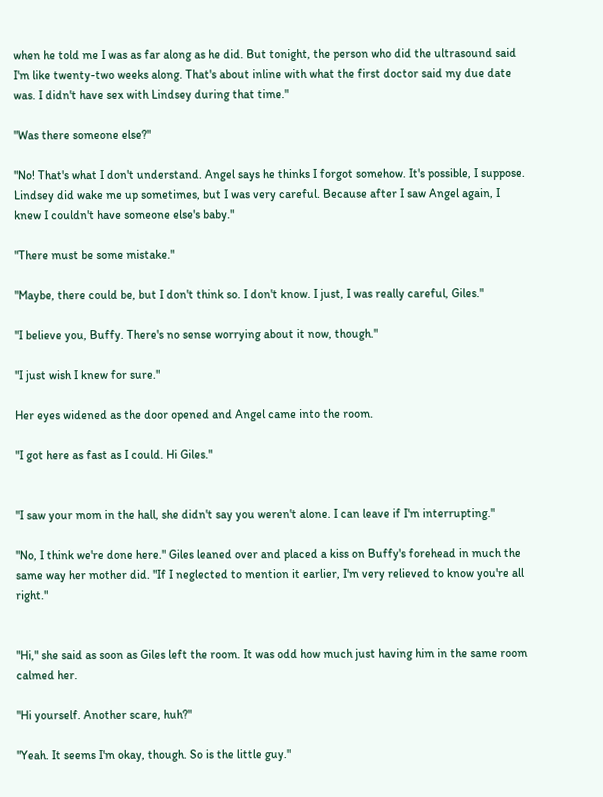when he told me I was as far along as he did. But tonight, the person who did the ultrasound said I'm like twenty-two weeks along. That's about inline with what the first doctor said my due date was. I didn't have sex with Lindsey during that time."

"Was there someone else?"

"No! That's what I don't understand. Angel says he thinks I forgot somehow. It's possible, I suppose. Lindsey did wake me up sometimes, but I was very careful. Because after I saw Angel again, I knew I couldn't have someone else's baby."

"There must be some mistake."

"Maybe, there could be, but I don't think so. I don't know. I just, I was really careful, Giles."

"I believe you, Buffy. There's no sense worrying about it now, though."

"I just wish I knew for sure."

Her eyes widened as the door opened and Angel came into the room.

"I got here as fast as I could. Hi Giles."


"I saw your mom in the hall, she didn't say you weren't alone. I can leave if I'm interrupting."

"No, I think we're done here." Giles leaned over and placed a kiss on Buffy's forehead in much the same way her mother did. "If I neglected to mention it earlier, I'm very relieved to know you're all right."


"Hi," she said as soon as Giles left the room. It was odd how much just having him in the same room calmed her.

"Hi yourself. Another scare, huh?"

"Yeah. It seems I'm okay, though. So is the little guy."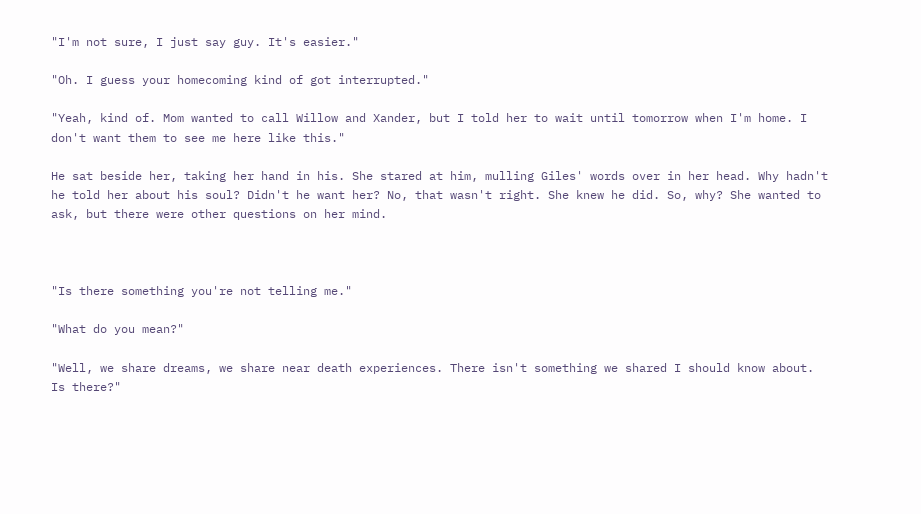"I'm not sure, I just say guy. It's easier."

"Oh. I guess your homecoming kind of got interrupted."

"Yeah, kind of. Mom wanted to call Willow and Xander, but I told her to wait until tomorrow when I'm home. I don't want them to see me here like this."

He sat beside her, taking her hand in his. She stared at him, mulling Giles' words over in her head. Why hadn't he told her about his soul? Didn't he want her? No, that wasn't right. She knew he did. So, why? She wanted to ask, but there were other questions on her mind.



"Is there something you're not telling me."

"What do you mean?"

"Well, we share dreams, we share near death experiences. There isn't something we shared I should know about. Is there?"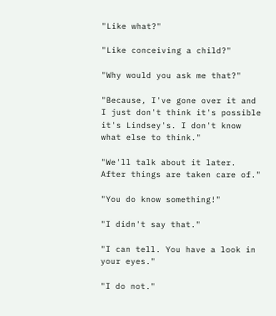"Like what?"

"Like conceiving a child?"

"Why would you ask me that?"

"Because, I've gone over it and I just don't think it's possible it's Lindsey's. I don't know what else to think."

"We'll talk about it later. After things are taken care of."

"You do know something!"

"I didn't say that."

"I can tell. You have a look in your eyes."

"I do not."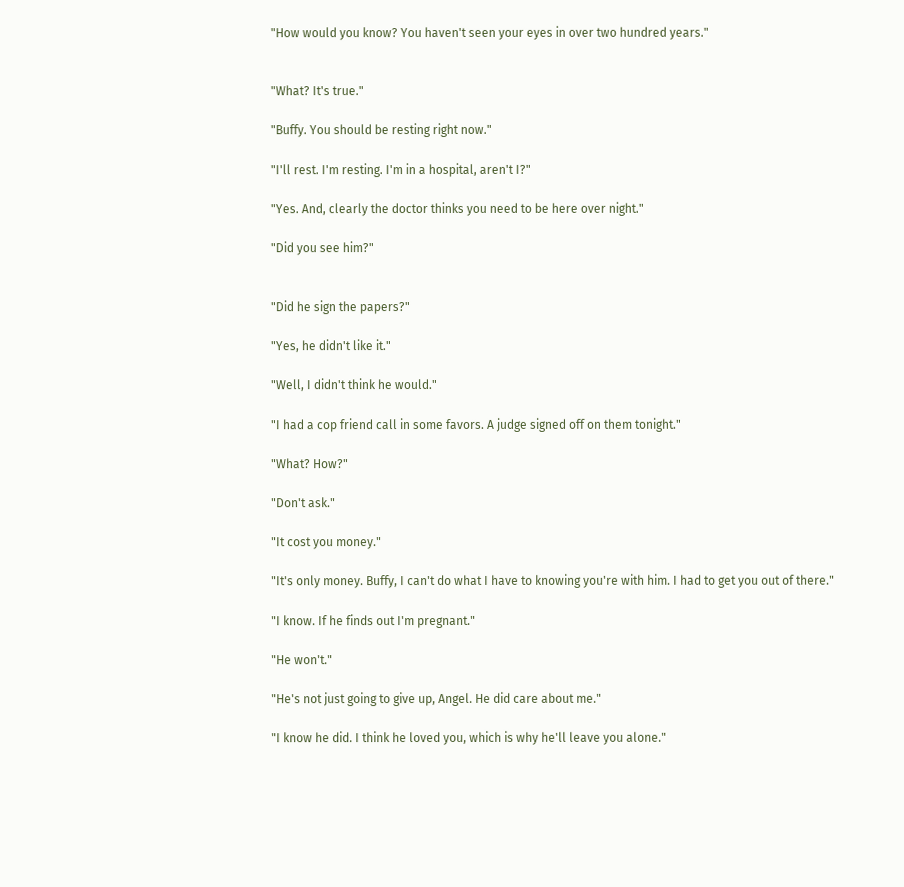"How would you know? You haven't seen your eyes in over two hundred years."


"What? It's true."

"Buffy. You should be resting right now."

"I'll rest. I'm resting. I'm in a hospital, aren't I?"

"Yes. And, clearly the doctor thinks you need to be here over night."

"Did you see him?"


"Did he sign the papers?"

"Yes, he didn't like it."

"Well, I didn't think he would."

"I had a cop friend call in some favors. A judge signed off on them tonight."

"What? How?"

"Don't ask."

"It cost you money."

"It's only money. Buffy, I can't do what I have to knowing you're with him. I had to get you out of there."

"I know. If he finds out I'm pregnant."

"He won't."

"He's not just going to give up, Angel. He did care about me."

"I know he did. I think he loved you, which is why he'll leave you alone."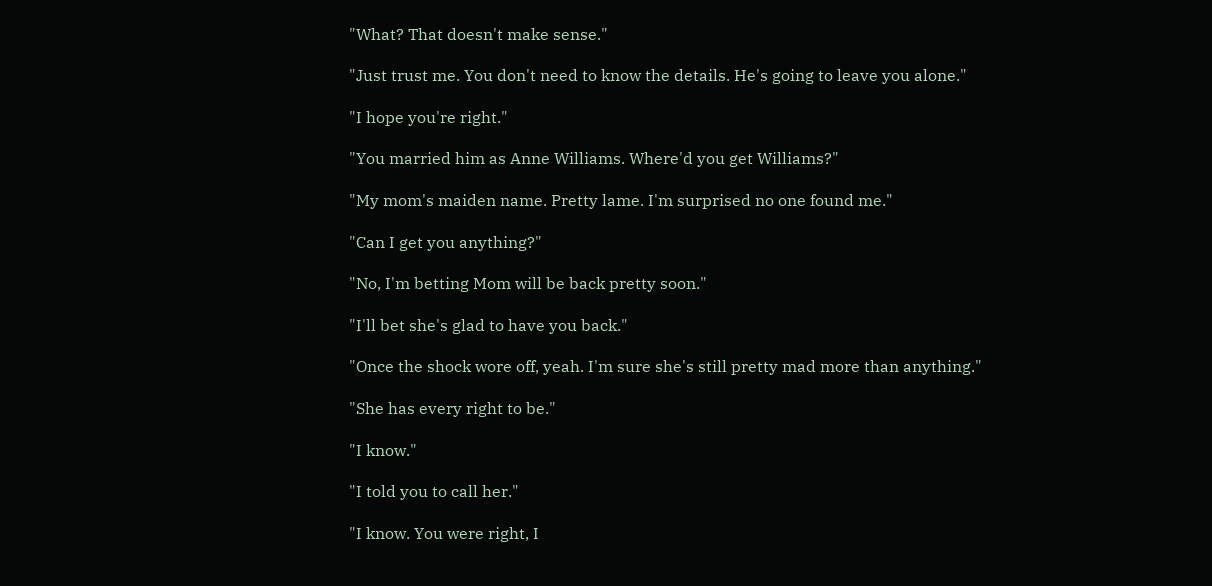"What? That doesn't make sense."

"Just trust me. You don't need to know the details. He's going to leave you alone."

"I hope you're right."

"You married him as Anne Williams. Where'd you get Williams?"

"My mom's maiden name. Pretty lame. I'm surprised no one found me."

"Can I get you anything?"

"No, I'm betting Mom will be back pretty soon."

"I'll bet she's glad to have you back."

"Once the shock wore off, yeah. I'm sure she's still pretty mad more than anything."

"She has every right to be."

"I know."

"I told you to call her."

"I know. You were right, I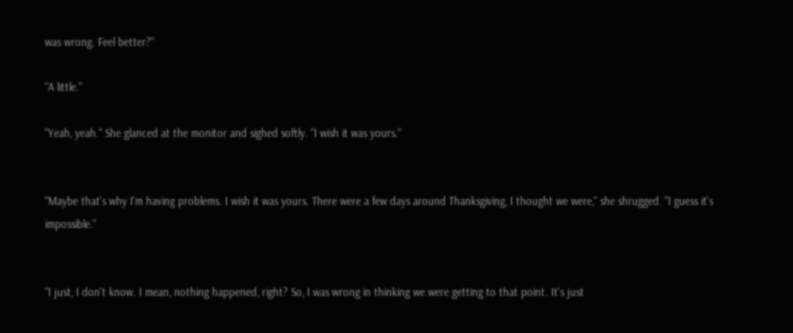was wrong. Feel better?"

"A little."

"Yeah, yeah." She glanced at the monitor and sighed softly. "I wish it was yours."


"Maybe that's why I'm having problems. I wish it was yours. There were a few days around Thanksgiving, I thought we were," she shrugged. "I guess it's impossible."


"I just, I don't know. I mean, nothing happened, right? So, I was wrong in thinking we were getting to that point. It's just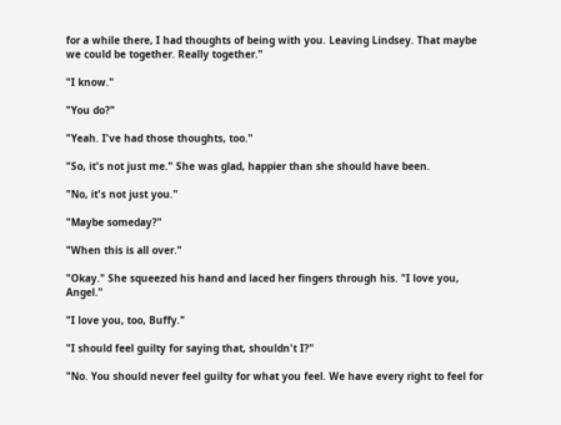for a while there, I had thoughts of being with you. Leaving Lindsey. That maybe we could be together. Really together."

"I know."

"You do?"

"Yeah. I've had those thoughts, too."

"So, it's not just me." She was glad, happier than she should have been.

"No, it's not just you."

"Maybe someday?"

"When this is all over."

"Okay." She squeezed his hand and laced her fingers through his. "I love you, Angel."

"I love you, too, Buffy."

"I should feel guilty for saying that, shouldn't I?"

"No. You should never feel guilty for what you feel. We have every right to feel for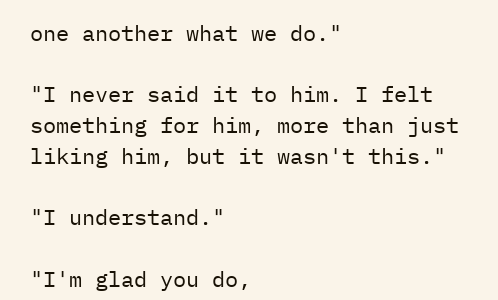one another what we do."

"I never said it to him. I felt something for him, more than just liking him, but it wasn't this."

"I understand."

"I'm glad you do,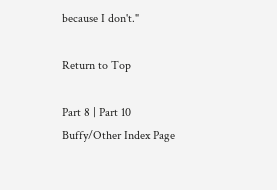because I don't."

Return to Top

Part 8 | Part 10
Buffy/Other Index Page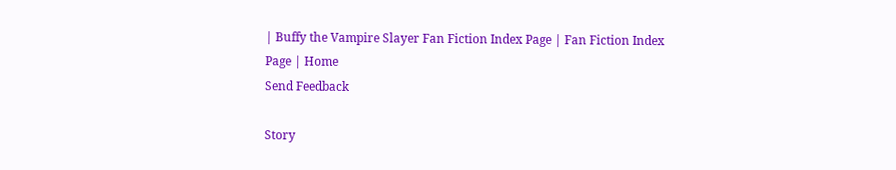| Buffy the Vampire Slayer Fan Fiction Index Page | Fan Fiction Index Page | Home
Send Feedback

Story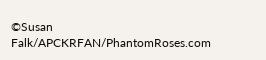©Susan Falk/APCKRFAN/PhantomRoses.com